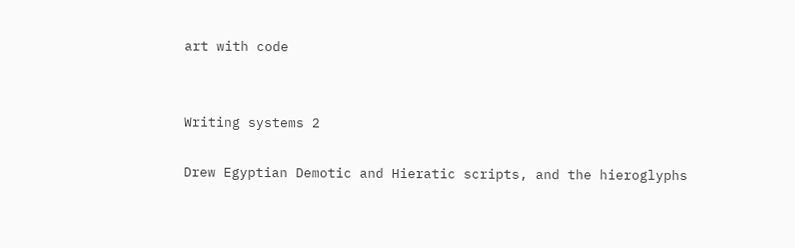art with code


Writing systems 2

Drew Egyptian Demotic and Hieratic scripts, and the hieroglyphs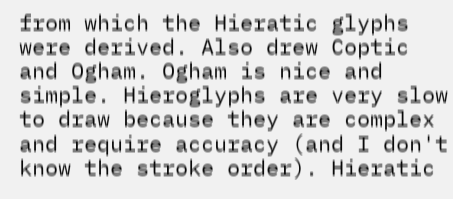from which the Hieratic glyphs were derived. Also drew Coptic and Ogham. Ogham is nice and simple. Hieroglyphs are very slow to draw because they are complex and require accuracy (and I don't know the stroke order). Hieratic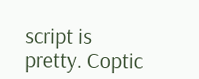script is pretty. Coptic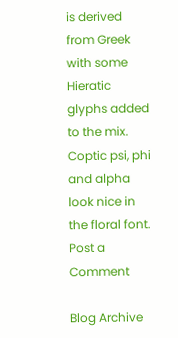is derived from Greek with some Hieratic glyphs added to the mix. Coptic psi, phi and alpha look nice in the floral font.
Post a Comment

Blog Archive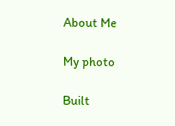About Me

My photo

Built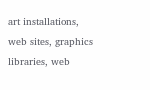art installations, web sites, graphics libraries, web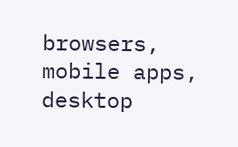browsers, mobile apps, desktop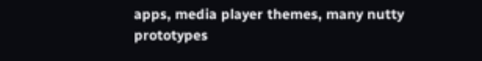apps, media player themes, many nutty prototypes